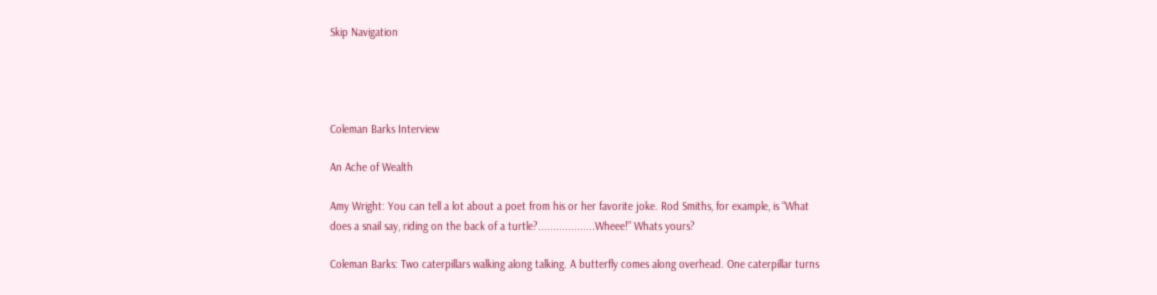Skip Navigation




Coleman Barks Interview

An Ache of Wealth

Amy Wright: You can tell a lot about a poet from his or her favorite joke. Rod Smiths, for example, is “What does a snail say, riding on the back of a turtle?...................Wheee!” Whats yours?

Coleman Barks: Two caterpillars walking along talking. A butterfly comes along overhead. One caterpillar turns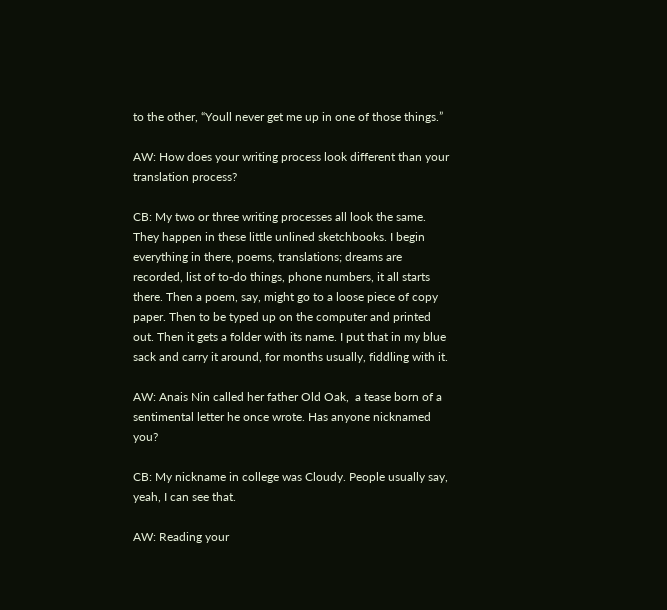to the other, “Youll never get me up in one of those things.”

AW: How does your writing process look different than your translation process?

CB: My two or three writing processes all look the same. They happen in these little unlined sketchbooks. I begin everything in there, poems, translations; dreams are recorded, list of to-do things, phone numbers, it all starts there. Then a poem, say, might go to a loose piece of copy paper. Then to be typed up on the computer and printed out. Then it gets a folder with its name. I put that in my blue sack and carry it around, for months usually, fiddling with it.

AW: Anais Nin called her father Old Oak,  a tease born of a sentimental letter he once wrote. Has anyone nicknamed you?

CB: My nickname in college was Cloudy. People usually say, yeah, I can see that.

AW: Reading your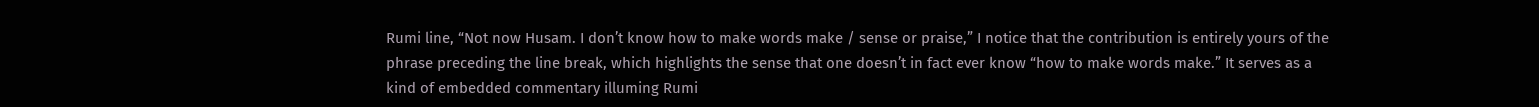Rumi line, “Not now Husam. I don’t know how to make words make / sense or praise,” I notice that the contribution is entirely yours of the phrase preceding the line break, which highlights the sense that one doesn’t in fact ever know “how to make words make.” It serves as a kind of embedded commentary illuming Rumi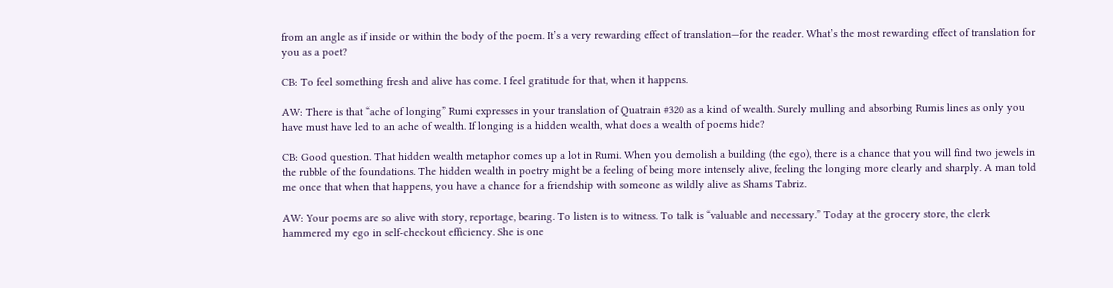from an angle as if inside or within the body of the poem. It’s a very rewarding effect of translation—for the reader. What’s the most rewarding effect of translation for you as a poet?

CB: To feel something fresh and alive has come. I feel gratitude for that, when it happens.

AW: There is that “ache of longing” Rumi expresses in your translation of Quatrain #320 as a kind of wealth. Surely mulling and absorbing Rumis lines as only you have must have led to an ache of wealth. If longing is a hidden wealth, what does a wealth of poems hide?

CB: Good question. That hidden wealth metaphor comes up a lot in Rumi. When you demolish a building (the ego), there is a chance that you will find two jewels in the rubble of the foundations. The hidden wealth in poetry might be a feeling of being more intensely alive, feeling the longing more clearly and sharply. A man told me once that when that happens, you have a chance for a friendship with someone as wildly alive as Shams Tabriz.

AW: Your poems are so alive with story, reportage, bearing. To listen is to witness. To talk is “valuable and necessary.” Today at the grocery store, the clerk hammered my ego in self-checkout efficiency. She is one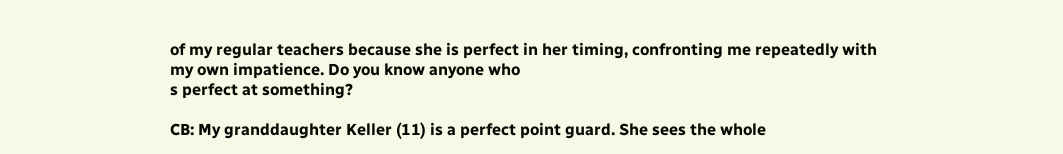of my regular teachers because she is perfect in her timing, confronting me repeatedly with my own impatience. Do you know anyone who
s perfect at something?

CB: My granddaughter Keller (11) is a perfect point guard. She sees the whole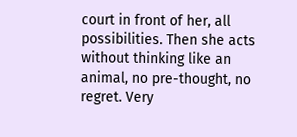court in front of her, all possibilities. Then she acts without thinking like an animal, no pre-thought, no regret. Very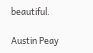beautiful.

Austin Peay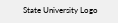State University Logo